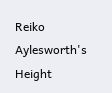Reiko Aylesworth's Height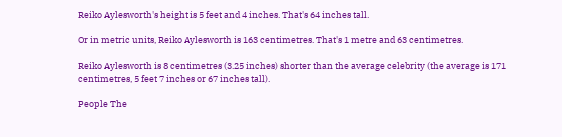Reiko Aylesworth's height is 5 feet and 4 inches. That's 64 inches tall.

Or in metric units, Reiko Aylesworth is 163 centimetres. That's 1 metre and 63 centimetres.

Reiko Aylesworth is 8 centimetres (3.25 inches) shorter than the average celebrity (the average is 171 centimetres, 5 feet 7 inches or 67 inches tall).

People The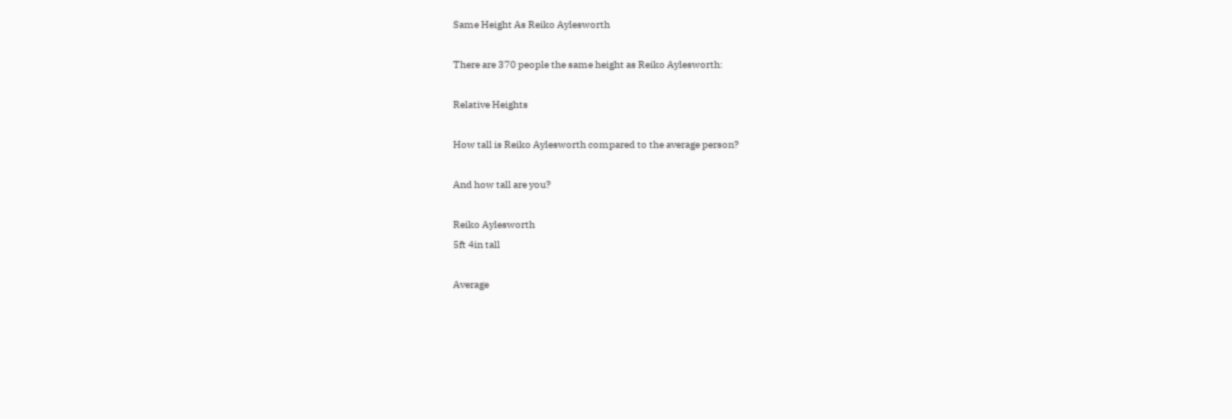Same Height As Reiko Aylesworth

There are 370 people the same height as Reiko Aylesworth:

Relative Heights

How tall is Reiko Aylesworth compared to the average person?

And how tall are you?

Reiko Aylesworth
5ft 4in tall

Average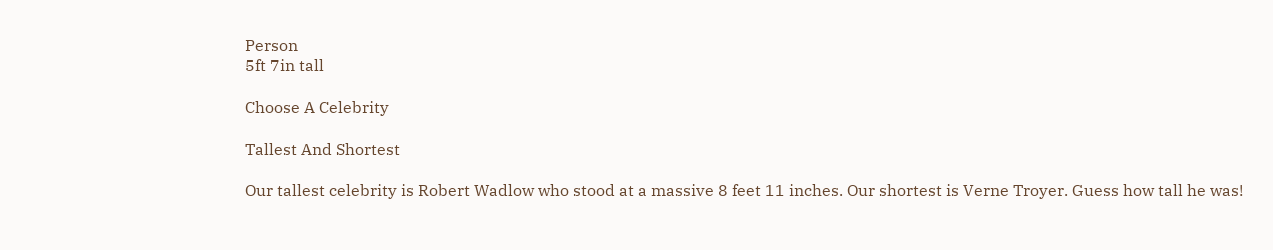Person
5ft 7in tall

Choose A Celebrity

Tallest And Shortest

Our tallest celebrity is Robert Wadlow who stood at a massive 8 feet 11 inches. Our shortest is Verne Troyer. Guess how tall he was!